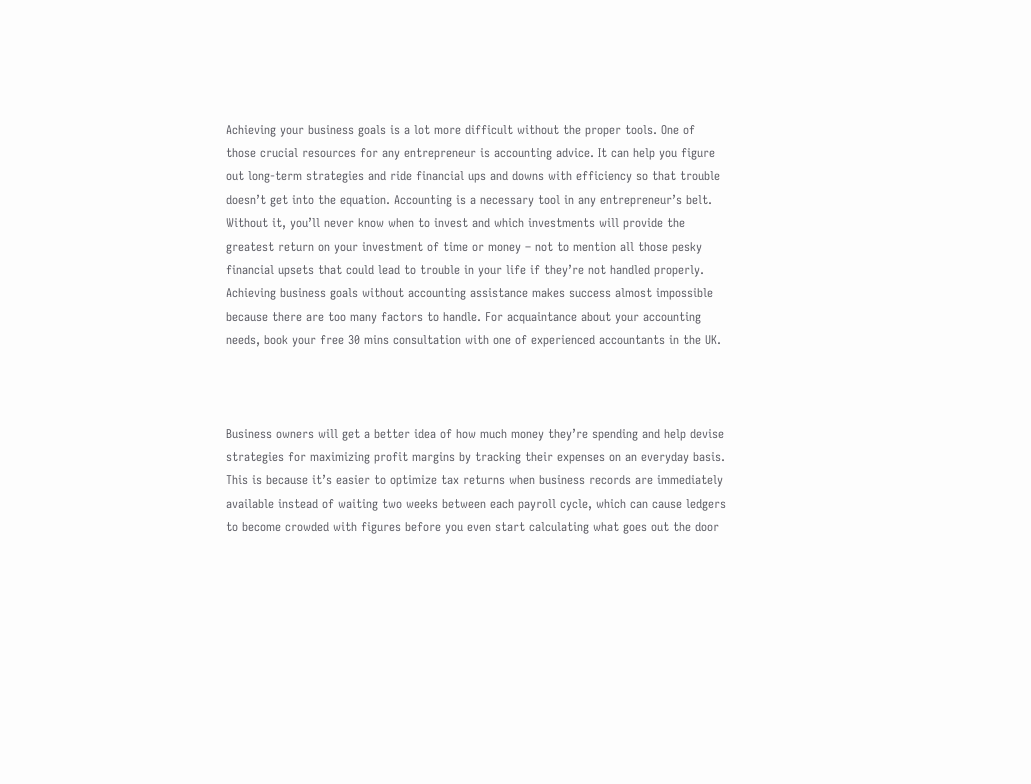Achieving your business goals is a lot more difficult without the proper tools. One of those crucial resources for any entrepreneur is accounting advice. It can help you figure out long-term strategies and ride financial ups and downs with efficiency so that trouble doesn’t get into the equation. Accounting is a necessary tool in any entrepreneur’s belt. Without it, you’ll never know when to invest and which investments will provide the greatest return on your investment of time or money – not to mention all those pesky financial upsets that could lead to trouble in your life if they’re not handled properly. Achieving business goals without accounting assistance makes success almost impossible because there are too many factors to handle. For acquaintance about your accounting needs, book your free 30 mins consultation with one of experienced accountants in the UK.



Business owners will get a better idea of how much money they’re spending and help devise strategies for maximizing profit margins by tracking their expenses on an everyday basis. This is because it’s easier to optimize tax returns when business records are immediately available instead of waiting two weeks between each payroll cycle, which can cause ledgers to become crowded with figures before you even start calculating what goes out the door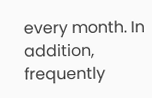every month. In addition, frequently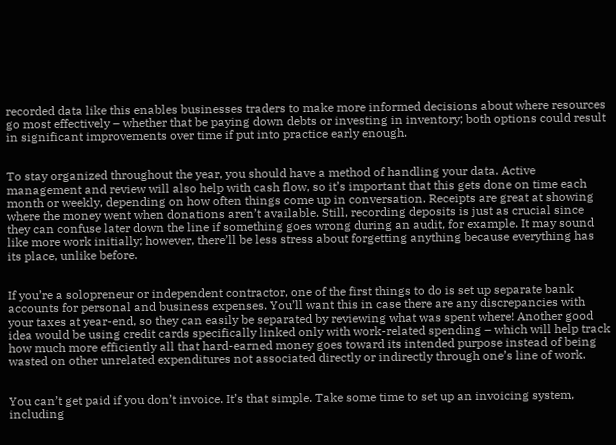recorded data like this enables businesses traders to make more informed decisions about where resources go most effectively – whether that be paying down debts or investing in inventory; both options could result in significant improvements over time if put into practice early enough.


To stay organized throughout the year, you should have a method of handling your data. Active management and review will also help with cash flow, so it’s important that this gets done on time each month or weekly, depending on how often things come up in conversation. Receipts are great at showing where the money went when donations aren’t available. Still, recording deposits is just as crucial since they can confuse later down the line if something goes wrong during an audit, for example. It may sound like more work initially; however, there’ll be less stress about forgetting anything because everything has its place, unlike before.


If you’re a solopreneur or independent contractor, one of the first things to do is set up separate bank accounts for personal and business expenses. You’ll want this in case there are any discrepancies with your taxes at year-end, so they can easily be separated by reviewing what was spent where! Another good idea would be using credit cards specifically linked only with work-related spending – which will help track how much more efficiently all that hard-earned money goes toward its intended purpose instead of being wasted on other unrelated expenditures not associated directly or indirectly through one’s line of work.


You can’t get paid if you don’t invoice. It’s that simple. Take some time to set up an invoicing system, including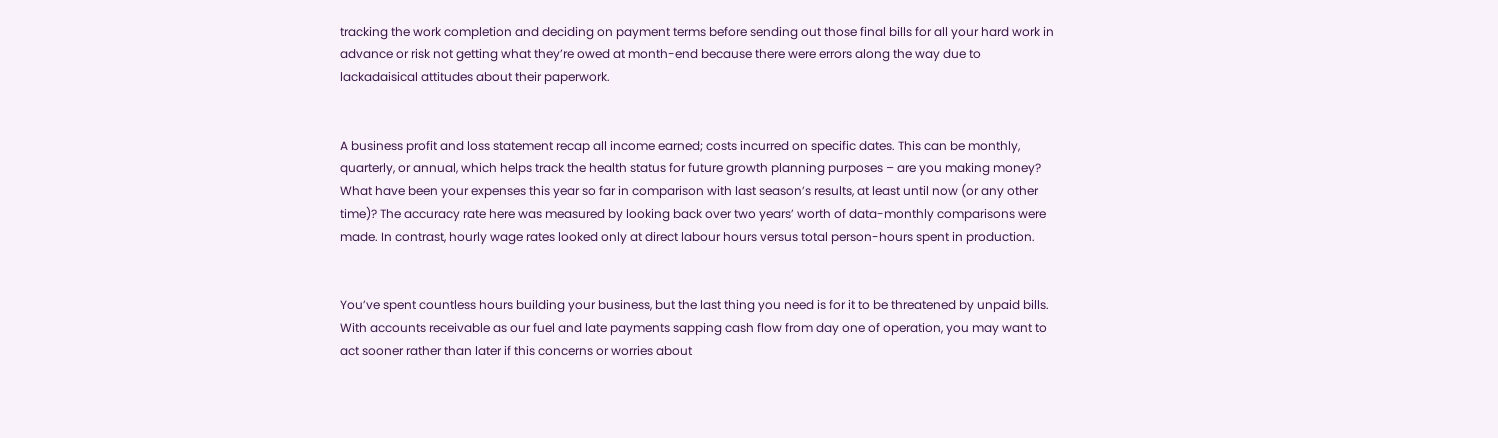tracking the work completion and deciding on payment terms before sending out those final bills for all your hard work in advance or risk not getting what they’re owed at month-end because there were errors along the way due to lackadaisical attitudes about their paperwork.


A business profit and loss statement recap all income earned; costs incurred on specific dates. This can be monthly, quarterly, or annual, which helps track the health status for future growth planning purposes – are you making money? What have been your expenses this year so far in comparison with last season’s results, at least until now (or any other time)? The accuracy rate here was measured by looking back over two years’ worth of data-monthly comparisons were made. In contrast, hourly wage rates looked only at direct labour hours versus total person-hours spent in production.


You’ve spent countless hours building your business, but the last thing you need is for it to be threatened by unpaid bills. With accounts receivable as our fuel and late payments sapping cash flow from day one of operation, you may want to act sooner rather than later if this concerns or worries about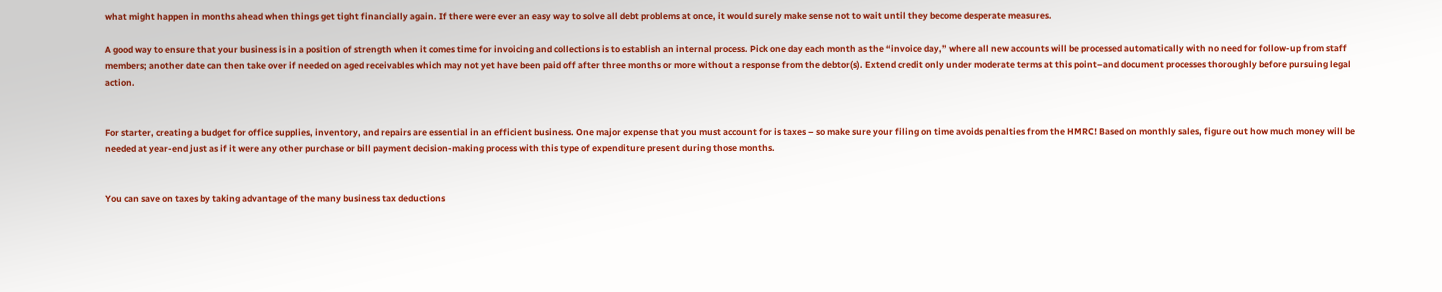what might happen in months ahead when things get tight financially again. If there were ever an easy way to solve all debt problems at once, it would surely make sense not to wait until they become desperate measures.

A good way to ensure that your business is in a position of strength when it comes time for invoicing and collections is to establish an internal process. Pick one day each month as the “invoice day,” where all new accounts will be processed automatically with no need for follow-up from staff members; another date can then take over if needed on aged receivables which may not yet have been paid off after three months or more without a response from the debtor(s). Extend credit only under moderate terms at this point–and document processes thoroughly before pursuing legal action.


For starter, creating a budget for office supplies, inventory, and repairs are essential in an efficient business. One major expense that you must account for is taxes – so make sure your filing on time avoids penalties from the HMRC! Based on monthly sales, figure out how much money will be needed at year-end just as if it were any other purchase or bill payment decision-making process with this type of expenditure present during those months.


You can save on taxes by taking advantage of the many business tax deductions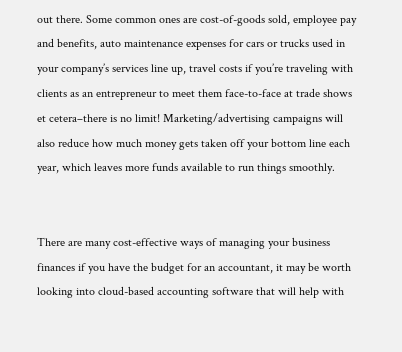out there. Some common ones are cost-of-goods sold, employee pay and benefits, auto maintenance expenses for cars or trucks used in your company’s services line up, travel costs if you’re traveling with clients as an entrepreneur to meet them face-to-face at trade shows et cetera–there is no limit! Marketing/advertising campaigns will also reduce how much money gets taken off your bottom line each year, which leaves more funds available to run things smoothly.


There are many cost-effective ways of managing your business finances if you have the budget for an accountant, it may be worth looking into cloud-based accounting software that will help with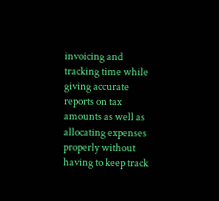invoicing and tracking time while giving accurate reports on tax amounts as well as allocating expenses properly without having to keep track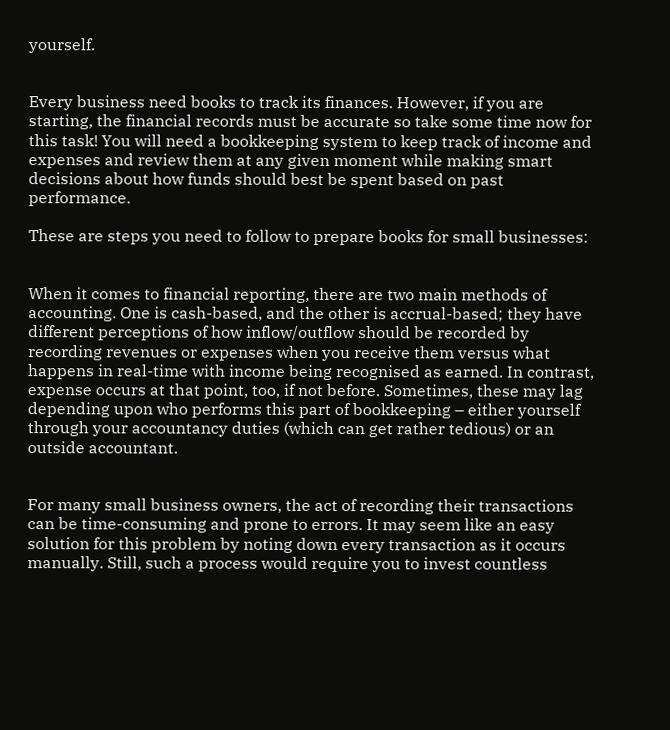yourself.


Every business need books to track its finances. However, if you are starting, the financial records must be accurate so take some time now for this task! You will need a bookkeeping system to keep track of income and expenses and review them at any given moment while making smart decisions about how funds should best be spent based on past performance.

These are steps you need to follow to prepare books for small businesses:


When it comes to financial reporting, there are two main methods of accounting. One is cash-based, and the other is accrual-based; they have different perceptions of how inflow/outflow should be recorded by recording revenues or expenses when you receive them versus what happens in real-time with income being recognised as earned. In contrast, expense occurs at that point, too, if not before. Sometimes, these may lag depending upon who performs this part of bookkeeping – either yourself through your accountancy duties (which can get rather tedious) or an outside accountant.


For many small business owners, the act of recording their transactions can be time-consuming and prone to errors. It may seem like an easy solution for this problem by noting down every transaction as it occurs manually. Still, such a process would require you to invest countless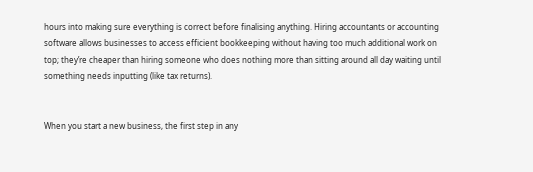hours into making sure everything is correct before finalising anything. Hiring accountants or accounting software allows businesses to access efficient bookkeeping without having too much additional work on top; they’re cheaper than hiring someone who does nothing more than sitting around all day waiting until something needs inputting (like tax returns).


When you start a new business, the first step in any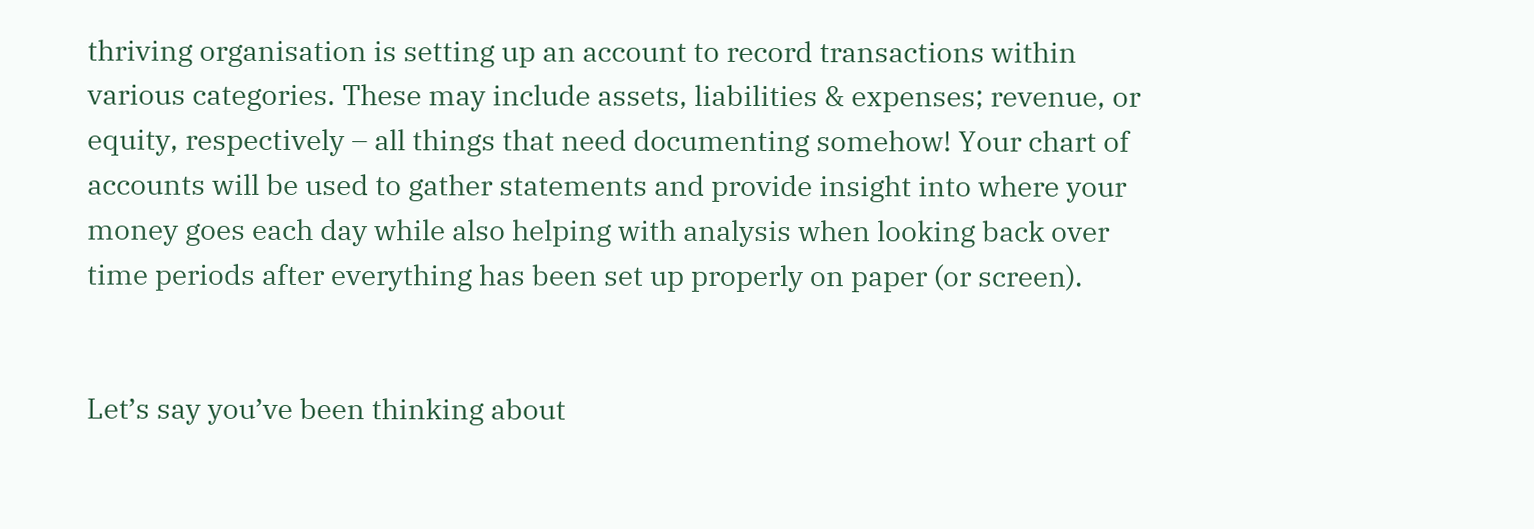thriving organisation is setting up an account to record transactions within various categories. These may include assets, liabilities & expenses; revenue, or equity, respectively – all things that need documenting somehow! Your chart of accounts will be used to gather statements and provide insight into where your money goes each day while also helping with analysis when looking back over time periods after everything has been set up properly on paper (or screen).


Let’s say you’ve been thinking about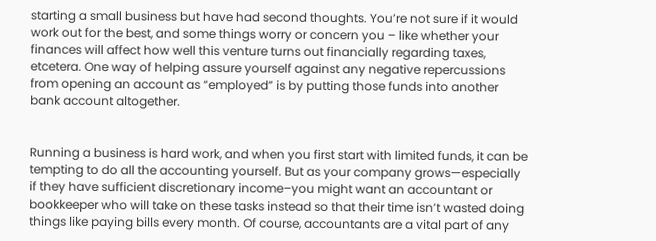starting a small business but have had second thoughts. You’re not sure if it would work out for the best, and some things worry or concern you – like whether your finances will affect how well this venture turns out financially regarding taxes, etcetera. One way of helping assure yourself against any negative repercussions from opening an account as “employed” is by putting those funds into another bank account altogether.


Running a business is hard work, and when you first start with limited funds, it can be tempting to do all the accounting yourself. But as your company grows—especially if they have sufficient discretionary income–you might want an accountant or bookkeeper who will take on these tasks instead so that their time isn’t wasted doing things like paying bills every month. Of course, accountants are a vital part of any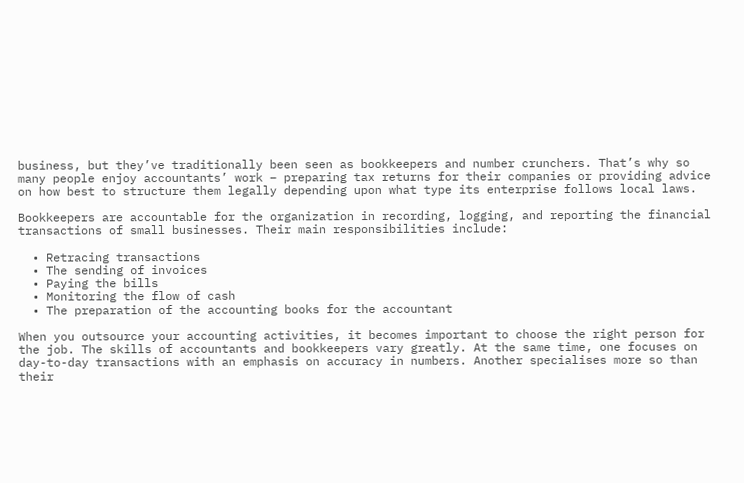business, but they’ve traditionally been seen as bookkeepers and number crunchers. That’s why so many people enjoy accountants’ work – preparing tax returns for their companies or providing advice on how best to structure them legally depending upon what type its enterprise follows local laws.

Bookkeepers are accountable for the organization in recording, logging, and reporting the financial transactions of small businesses. Their main responsibilities include:

  • Retracing transactions
  • The sending of invoices
  • Paying the bills
  • Monitoring the flow of cash
  • The preparation of the accounting books for the accountant

When you outsource your accounting activities, it becomes important to choose the right person for the job. The skills of accountants and bookkeepers vary greatly. At the same time, one focuses on day-to-day transactions with an emphasis on accuracy in numbers. Another specialises more so than their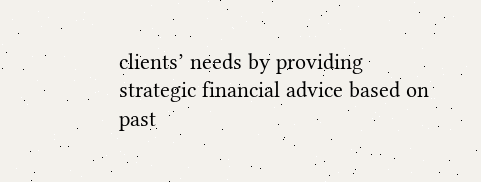clients’ needs by providing strategic financial advice based on past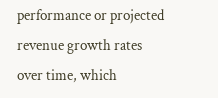performance or projected revenue growth rates over time, which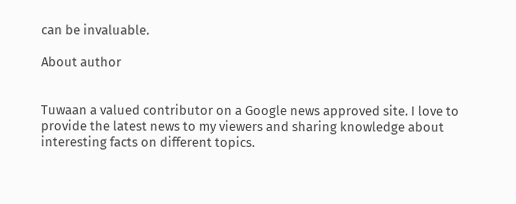can be invaluable.

About author


Tuwaan a valued contributor on a Google news approved site. I love to provide the latest news to my viewers and sharing knowledge about interesting facts on different topics.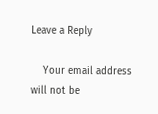Leave a Reply

    Your email address will not be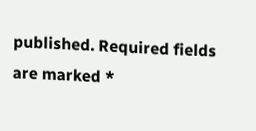published. Required fields are marked *